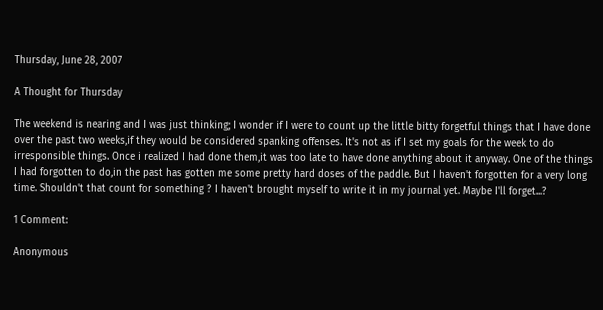Thursday, June 28, 2007

A Thought for Thursday

The weekend is nearing and I was just thinking; I wonder if I were to count up the little bitty forgetful things that I have done over the past two weeks,if they would be considered spanking offenses. It's not as if I set my goals for the week to do irresponsible things. Once i realized I had done them,it was too late to have done anything about it anyway. One of the things I had forgotten to do,in the past has gotten me some pretty hard doses of the paddle. But I haven't forgotten for a very long time. Shouldn't that count for something ? I haven't brought myself to write it in my journal yet. Maybe I'll forget...?

1 Comment:

Anonymous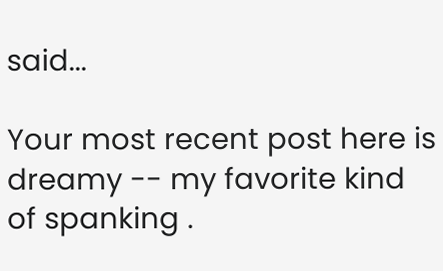said...

Your most recent post here is dreamy -- my favorite kind of spanking .